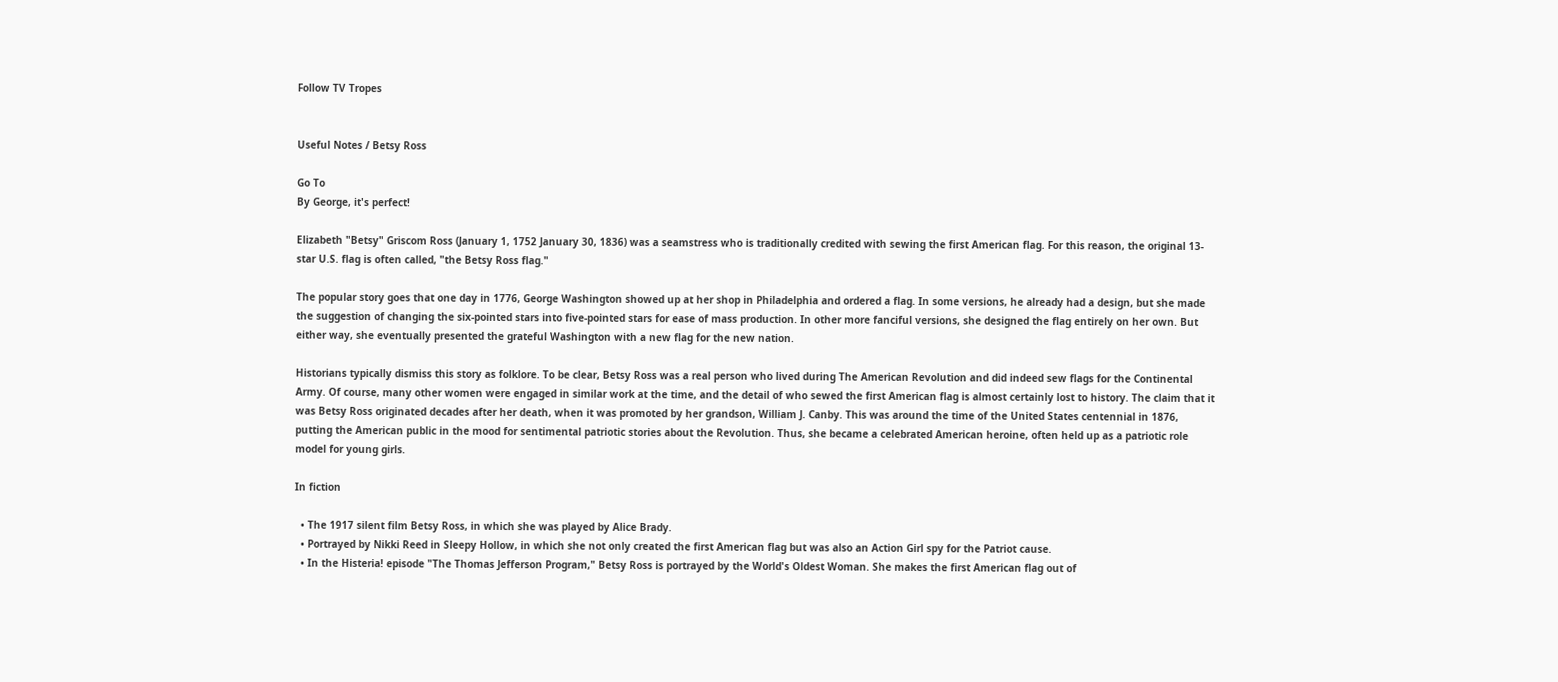Follow TV Tropes


Useful Notes / Betsy Ross

Go To
By George, it's perfect!

Elizabeth "Betsy" Griscom Ross (January 1, 1752 January 30, 1836) was a seamstress who is traditionally credited with sewing the first American flag. For this reason, the original 13-star U.S. flag is often called, "the Betsy Ross flag."

The popular story goes that one day in 1776, George Washington showed up at her shop in Philadelphia and ordered a flag. In some versions, he already had a design, but she made the suggestion of changing the six-pointed stars into five-pointed stars for ease of mass production. In other more fanciful versions, she designed the flag entirely on her own. But either way, she eventually presented the grateful Washington with a new flag for the new nation.

Historians typically dismiss this story as folklore. To be clear, Betsy Ross was a real person who lived during The American Revolution and did indeed sew flags for the Continental Army. Of course, many other women were engaged in similar work at the time, and the detail of who sewed the first American flag is almost certainly lost to history. The claim that it was Betsy Ross originated decades after her death, when it was promoted by her grandson, William J. Canby. This was around the time of the United States centennial in 1876, putting the American public in the mood for sentimental patriotic stories about the Revolution. Thus, she became a celebrated American heroine, often held up as a patriotic role model for young girls.

In fiction

  • The 1917 silent film Betsy Ross, in which she was played by Alice Brady.
  • Portrayed by Nikki Reed in Sleepy Hollow, in which she not only created the first American flag but was also an Action Girl spy for the Patriot cause.
  • In the Histeria! episode "The Thomas Jefferson Program," Betsy Ross is portrayed by the World's Oldest Woman. She makes the first American flag out of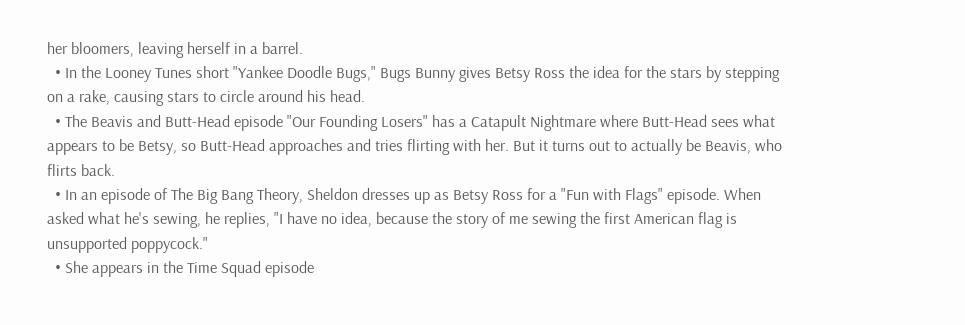her bloomers, leaving herself in a barrel.
  • In the Looney Tunes short "Yankee Doodle Bugs," Bugs Bunny gives Betsy Ross the idea for the stars by stepping on a rake, causing stars to circle around his head.
  • The Beavis and Butt-Head episode "Our Founding Losers" has a Catapult Nightmare where Butt-Head sees what appears to be Betsy, so Butt-Head approaches and tries flirting with her. But it turns out to actually be Beavis, who flirts back.
  • In an episode of The Big Bang Theory, Sheldon dresses up as Betsy Ross for a "Fun with Flags" episode. When asked what he's sewing, he replies, "I have no idea, because the story of me sewing the first American flag is unsupported poppycock."
  • She appears in the Time Squad episode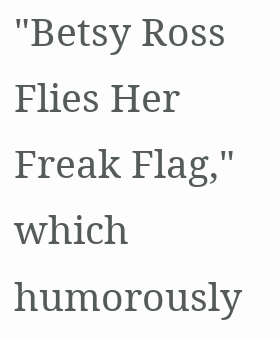"Betsy Ross Flies Her Freak Flag," which humorously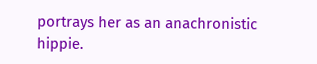portrays her as an anachronistic hippie.